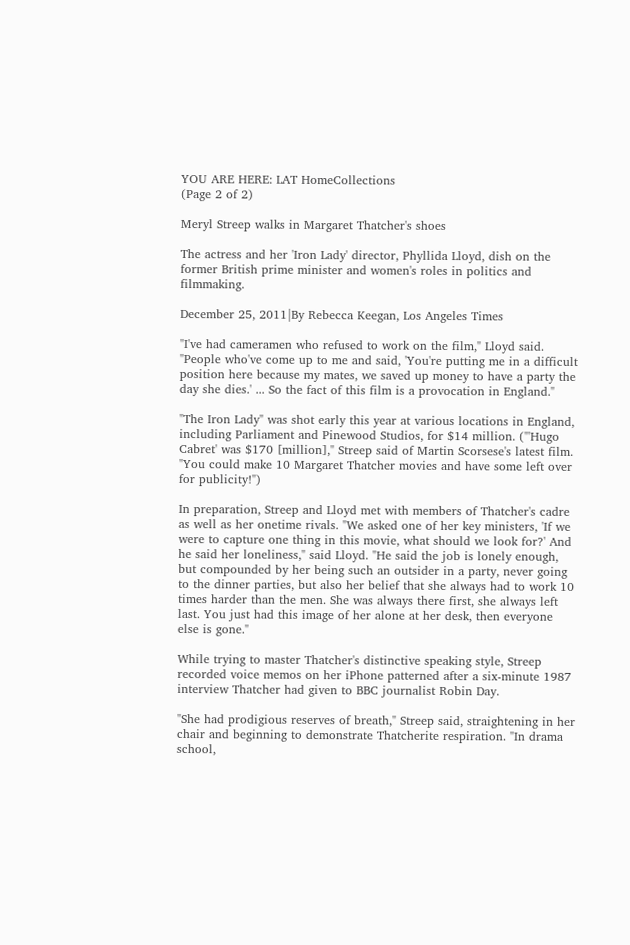YOU ARE HERE: LAT HomeCollections
(Page 2 of 2)

Meryl Streep walks in Margaret Thatcher's shoes

The actress and her 'Iron Lady' director, Phyllida Lloyd, dish on the former British prime minister and women's roles in politics and filmmaking.

December 25, 2011|By Rebecca Keegan, Los Angeles Times

"I've had cameramen who refused to work on the film," Lloyd said. "People who've come up to me and said, 'You're putting me in a difficult position here because my mates, we saved up money to have a party the day she dies.' ... So the fact of this film is a provocation in England."

"The Iron Lady" was shot early this year at various locations in England, including Parliament and Pinewood Studios, for $14 million. ("'Hugo Cabret' was $170 [million]," Streep said of Martin Scorsese's latest film. "You could make 10 Margaret Thatcher movies and have some left over for publicity!")

In preparation, Streep and Lloyd met with members of Thatcher's cadre as well as her onetime rivals. "We asked one of her key ministers, 'If we were to capture one thing in this movie, what should we look for?' And he said her loneliness," said Lloyd. "He said the job is lonely enough, but compounded by her being such an outsider in a party, never going to the dinner parties, but also her belief that she always had to work 10 times harder than the men. She was always there first, she always left last. You just had this image of her alone at her desk, then everyone else is gone."

While trying to master Thatcher's distinctive speaking style, Streep recorded voice memos on her iPhone patterned after a six-minute 1987 interview Thatcher had given to BBC journalist Robin Day.

"She had prodigious reserves of breath," Streep said, straightening in her chair and beginning to demonstrate Thatcherite respiration. "In drama school,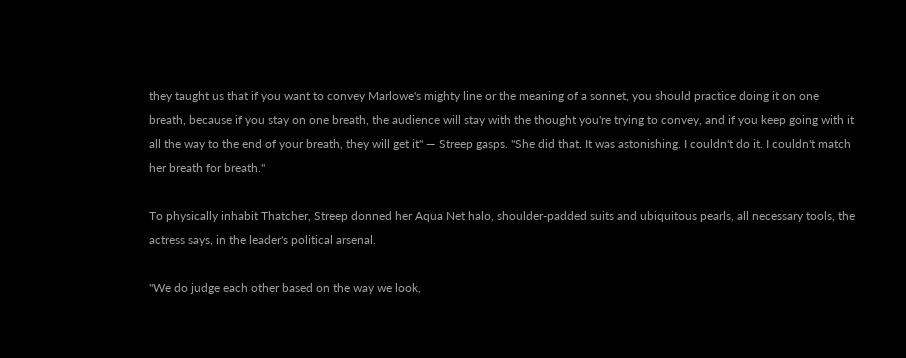they taught us that if you want to convey Marlowe's mighty line or the meaning of a sonnet, you should practice doing it on one breath, because if you stay on one breath, the audience will stay with the thought you're trying to convey, and if you keep going with it all the way to the end of your breath, they will get it" — Streep gasps. "She did that. It was astonishing. I couldn't do it. I couldn't match her breath for breath."

To physically inhabit Thatcher, Streep donned her Aqua Net halo, shoulder-padded suits and ubiquitous pearls, all necessary tools, the actress says, in the leader's political arsenal.

"We do judge each other based on the way we look,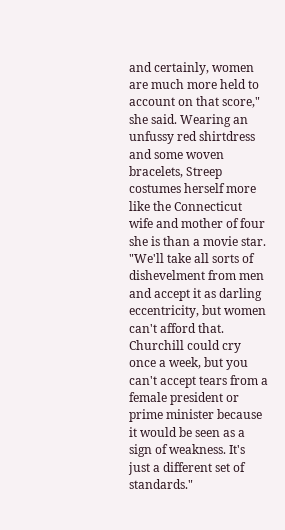and certainly, women are much more held to account on that score," she said. Wearing an unfussy red shirtdress and some woven bracelets, Streep costumes herself more like the Connecticut wife and mother of four she is than a movie star. "We'll take all sorts of dishevelment from men and accept it as darling eccentricity, but women can't afford that. Churchill could cry once a week, but you can't accept tears from a female president or prime minister because it would be seen as a sign of weakness. It's just a different set of standards."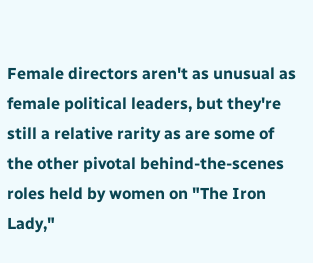Female directors aren't as unusual as female political leaders, but they're still a relative rarity as are some of the other pivotal behind-the-scenes roles held by women on "The Iron Lady,"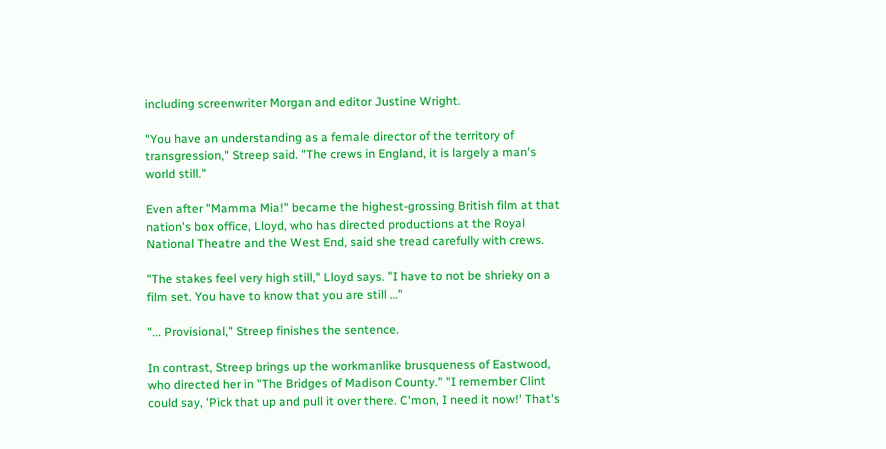including screenwriter Morgan and editor Justine Wright.

"You have an understanding as a female director of the territory of transgression," Streep said. "The crews in England, it is largely a man's world still."

Even after "Mamma Mia!" became the highest-grossing British film at that nation's box office, Lloyd, who has directed productions at the Royal National Theatre and the West End, said she tread carefully with crews.

"The stakes feel very high still," Lloyd says. "I have to not be shrieky on a film set. You have to know that you are still …"

"... Provisional," Streep finishes the sentence.

In contrast, Streep brings up the workmanlike brusqueness of Eastwood, who directed her in "The Bridges of Madison County." "I remember Clint could say, 'Pick that up and pull it over there. C'mon, I need it now!' That's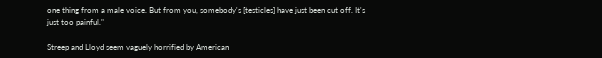one thing from a male voice. But from you, somebody's [testicles] have just been cut off. It's just too painful."

Streep and Lloyd seem vaguely horrified by American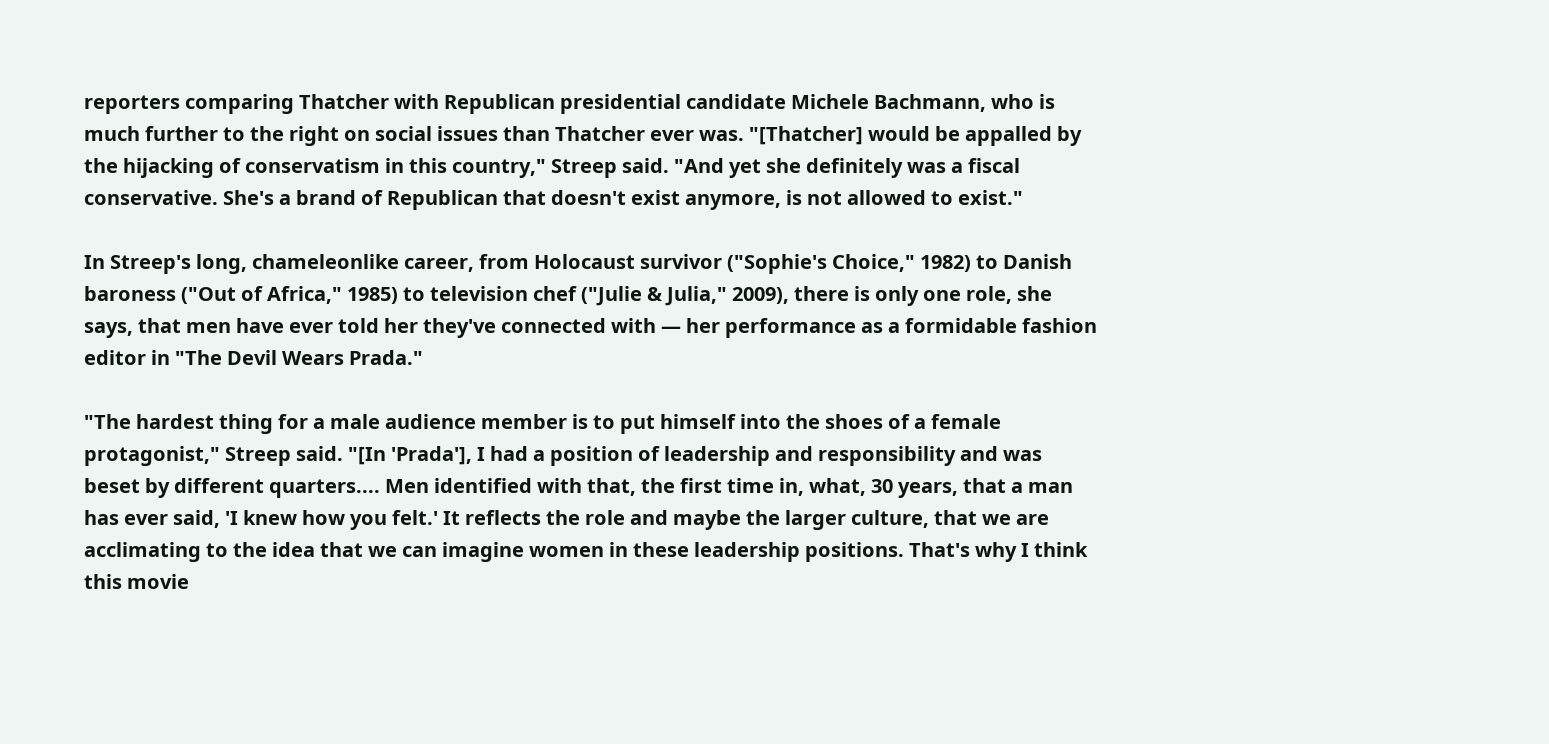reporters comparing Thatcher with Republican presidential candidate Michele Bachmann, who is much further to the right on social issues than Thatcher ever was. "[Thatcher] would be appalled by the hijacking of conservatism in this country," Streep said. "And yet she definitely was a fiscal conservative. She's a brand of Republican that doesn't exist anymore, is not allowed to exist."

In Streep's long, chameleonlike career, from Holocaust survivor ("Sophie's Choice," 1982) to Danish baroness ("Out of Africa," 1985) to television chef ("Julie & Julia," 2009), there is only one role, she says, that men have ever told her they've connected with — her performance as a formidable fashion editor in "The Devil Wears Prada."

"The hardest thing for a male audience member is to put himself into the shoes of a female protagonist," Streep said. "[In 'Prada'], I had a position of leadership and responsibility and was beset by different quarters.... Men identified with that, the first time in, what, 30 years, that a man has ever said, 'I knew how you felt.' It reflects the role and maybe the larger culture, that we are acclimating to the idea that we can imagine women in these leadership positions. That's why I think this movie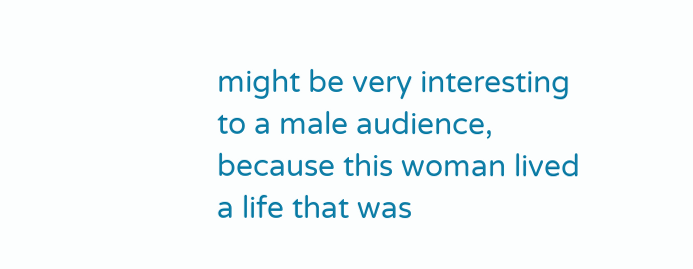might be very interesting to a male audience, because this woman lived a life that was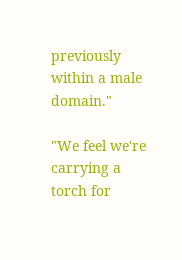previously within a male domain."

"We feel we're carrying a torch for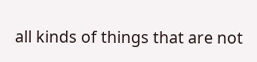all kinds of things that are not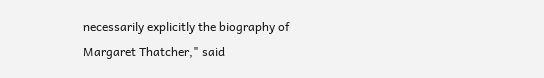necessarily explicitly the biography of Margaret Thatcher," said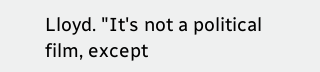Lloyd. "It's not a political film, except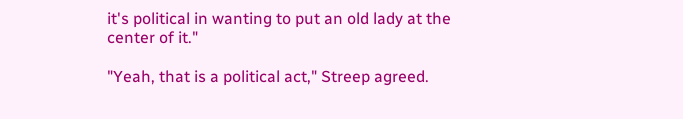it's political in wanting to put an old lady at the center of it."

"Yeah, that is a political act," Streep agreed.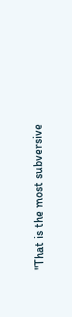"That is the most subversive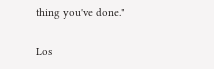thing you've done."

Los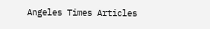Angeles Times Articles